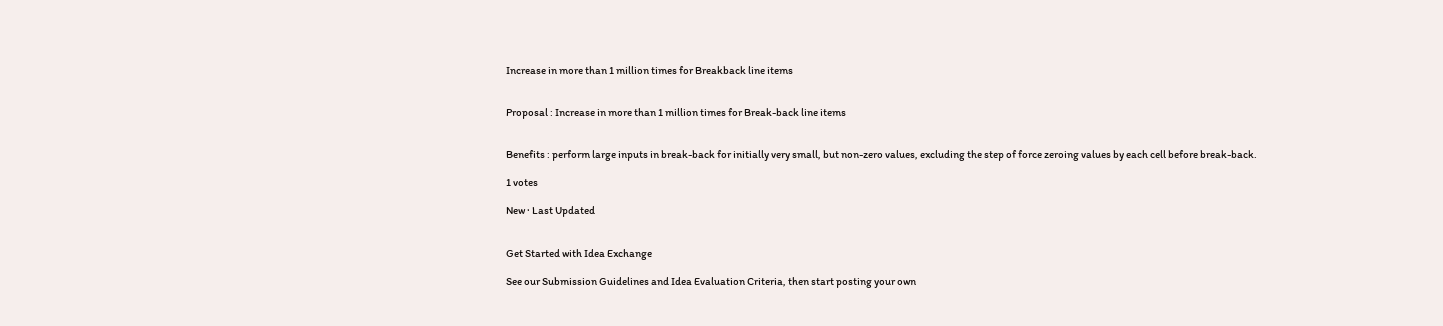Increase in more than 1 million times for Breakback line items


Proposal : Increase in more than 1 million times for Break-back line items


Benefits : perform large inputs in break-back for initially very small, but non-zero values, excluding the step of force zeroing values by each cell before break-back.

1 votes

New · Last Updated


Get Started with Idea Exchange

See our Submission Guidelines and Idea Evaluation Criteria, then start posting your own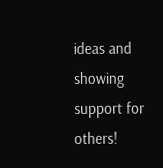ideas and showing support for others!